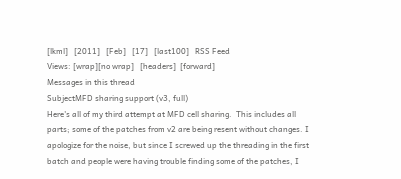[lkml]   [2011]   [Feb]   [17]   [last100]   RSS Feed
Views: [wrap][no wrap]   [headers]  [forward]
Messages in this thread
SubjectMFD sharing support (v3, full)
Here's all of my third attempt at MFD cell sharing.  This includes all
parts; some of the patches from v2 are being resent without changes. I
apologize for the noise, but since I screwed up the threading in the first
batch and people were having trouble finding some of the patches, I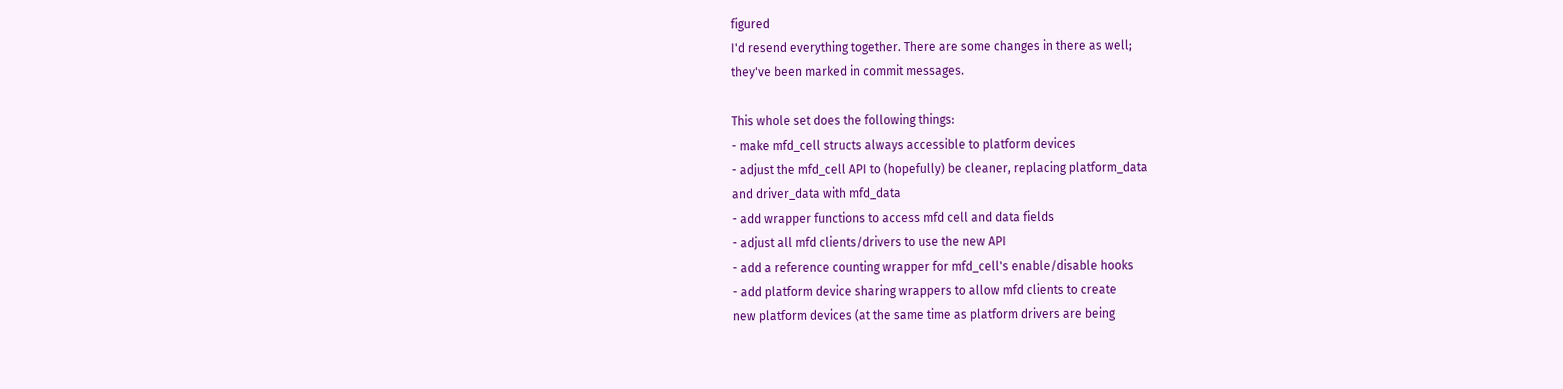figured
I'd resend everything together. There are some changes in there as well;
they've been marked in commit messages.

This whole set does the following things:
- make mfd_cell structs always accessible to platform devices
- adjust the mfd_cell API to (hopefully) be cleaner, replacing platform_data
and driver_data with mfd_data
- add wrapper functions to access mfd cell and data fields
- adjust all mfd clients/drivers to use the new API
- add a reference counting wrapper for mfd_cell's enable/disable hooks
- add platform device sharing wrappers to allow mfd clients to create
new platform devices (at the same time as platform drivers are being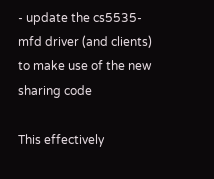- update the cs5535-mfd driver (and clients) to make use of the new
sharing code

This effectively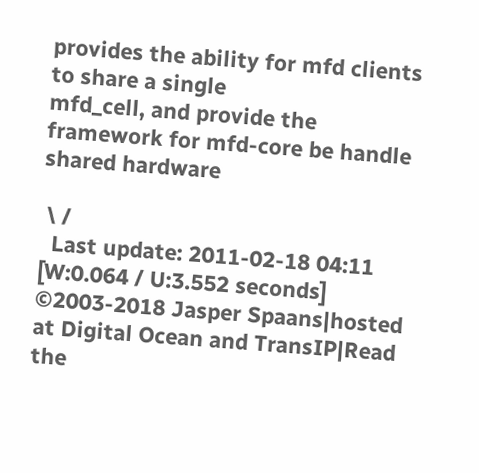provides the ability for mfd clients to share a single
mfd_cell, and provide the framework for mfd-core be handle shared hardware

 \ /
  Last update: 2011-02-18 04:11    [W:0.064 / U:3.552 seconds]
©2003-2018 Jasper Spaans|hosted at Digital Ocean and TransIP|Read the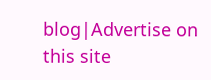blog|Advertise on this site